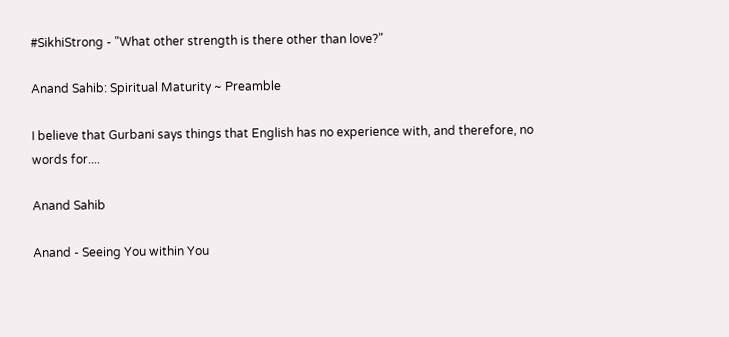#SikhiStrong - "What other strength is there other than love?"

Anand Sahib: Spiritual Maturity ~ Preamble

I believe that Gurbani says things that English has no experience with, and therefore, no words for....

Anand Sahib

Anand - Seeing You within You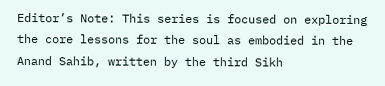Editor’s Note: This series is focused on exploring the core lessons for the soul as embodied in the Anand Sahib, written by the third Sikh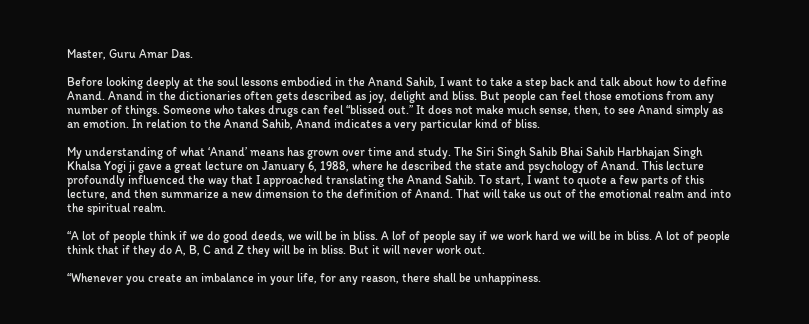Master, Guru Amar Das.

Before looking deeply at the soul lessons embodied in the Anand Sahib, I want to take a step back and talk about how to define Anand. Anand in the dictionaries often gets described as joy, delight and bliss. But people can feel those emotions from any number of things. Someone who takes drugs can feel “blissed out.” It does not make much sense, then, to see Anand simply as an emotion. In relation to the Anand Sahib, Anand indicates a very particular kind of bliss.

My understanding of what ‘Anand’ means has grown over time and study. The Siri Singh Sahib Bhai Sahib Harbhajan Singh Khalsa Yogi ji gave a great lecture on January 6, 1988, where he described the state and psychology of Anand. This lecture profoundly influenced the way that I approached translating the Anand Sahib. To start, I want to quote a few parts of this lecture, and then summarize a new dimension to the definition of Anand. That will take us out of the emotional realm and into the spiritual realm.

“A lot of people think if we do good deeds, we will be in bliss. A lof of people say if we work hard we will be in bliss. A lot of people think that if they do A, B, C and Z they will be in bliss. But it will never work out.

“Whenever you create an imbalance in your life, for any reason, there shall be unhappiness.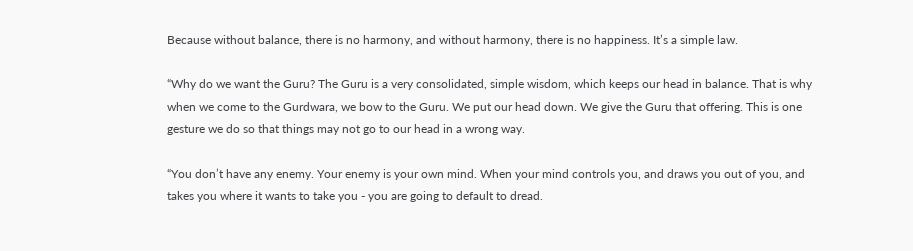Because without balance, there is no harmony, and without harmony, there is no happiness. It’s a simple law.

“Why do we want the Guru? The Guru is a very consolidated, simple wisdom, which keeps our head in balance. That is why when we come to the Gurdwara, we bow to the Guru. We put our head down. We give the Guru that offering. This is one gesture we do so that things may not go to our head in a wrong way.

“You don’t have any enemy. Your enemy is your own mind. When your mind controls you, and draws you out of you, and takes you where it wants to take you - you are going to default to dread.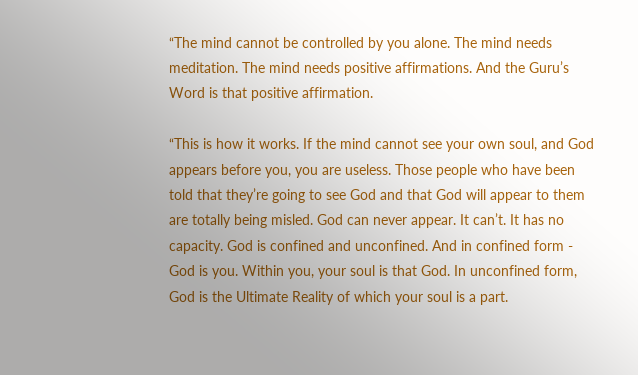“The mind cannot be controlled by you alone. The mind needs meditation. The mind needs positive affirmations. And the Guru’s Word is that positive affirmation.

“This is how it works. If the mind cannot see your own soul, and God appears before you, you are useless. Those people who have been told that they’re going to see God and that God will appear to them are totally being misled. God can never appear. It can’t. It has no capacity. God is confined and unconfined. And in confined form - God is you. Within you, your soul is that God. In unconfined form, God is the Ultimate Reality of which your soul is a part.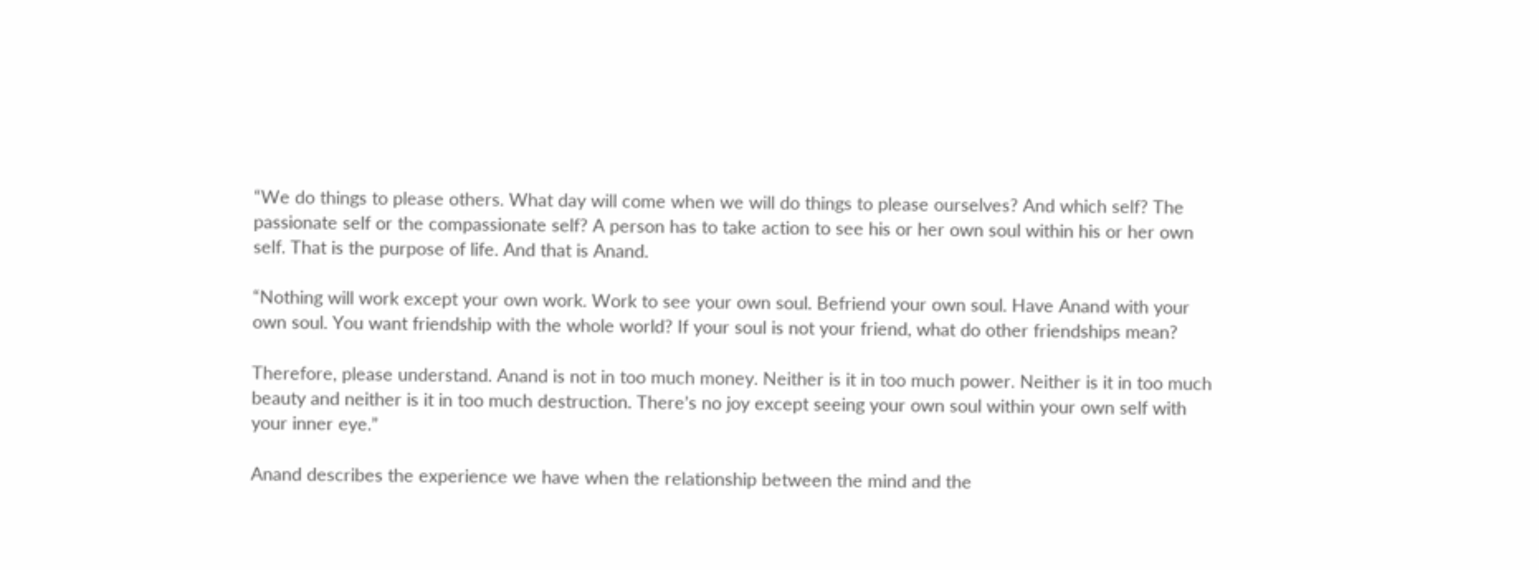“We do things to please others. What day will come when we will do things to please ourselves? And which self? The passionate self or the compassionate self? A person has to take action to see his or her own soul within his or her own self. That is the purpose of life. And that is Anand.

“Nothing will work except your own work. Work to see your own soul. Befriend your own soul. Have Anand with your own soul. You want friendship with the whole world? If your soul is not your friend, what do other friendships mean?

Therefore, please understand. Anand is not in too much money. Neither is it in too much power. Neither is it in too much beauty and neither is it in too much destruction. There’s no joy except seeing your own soul within your own self with your inner eye.”

Anand describes the experience we have when the relationship between the mind and the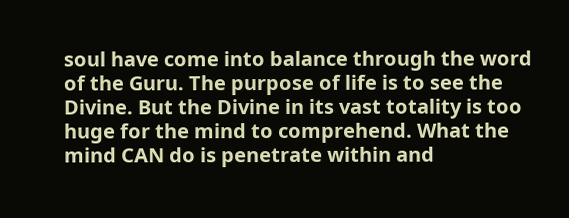soul have come into balance through the word of the Guru. The purpose of life is to see the Divine. But the Divine in its vast totality is too huge for the mind to comprehend. What the mind CAN do is penetrate within and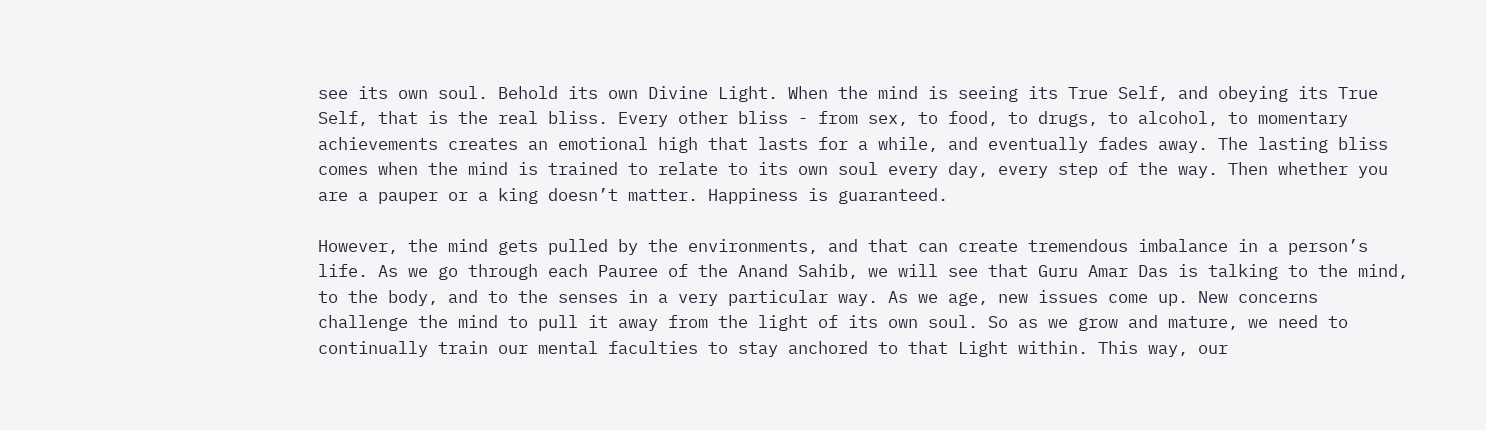see its own soul. Behold its own Divine Light. When the mind is seeing its True Self, and obeying its True Self, that is the real bliss. Every other bliss - from sex, to food, to drugs, to alcohol, to momentary achievements creates an emotional high that lasts for a while, and eventually fades away. The lasting bliss comes when the mind is trained to relate to its own soul every day, every step of the way. Then whether you are a pauper or a king doesn’t matter. Happiness is guaranteed.

However, the mind gets pulled by the environments, and that can create tremendous imbalance in a person’s life. As we go through each Pauree of the Anand Sahib, we will see that Guru Amar Das is talking to the mind, to the body, and to the senses in a very particular way. As we age, new issues come up. New concerns challenge the mind to pull it away from the light of its own soul. So as we grow and mature, we need to continually train our mental faculties to stay anchored to that Light within. This way, our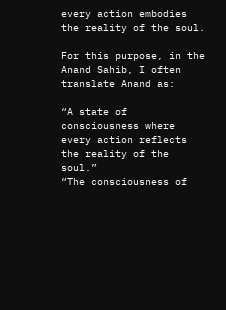every action embodies the reality of the soul.

For this purpose, in the Anand Sahib, I often translate Anand as:

“A state of consciousness where every action reflects the reality of the soul.”
“The consciousness of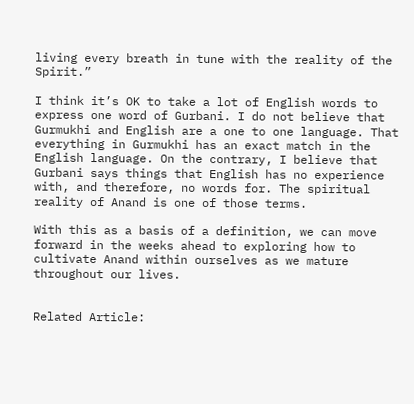living every breath in tune with the reality of the Spirit.”

I think it’s OK to take a lot of English words to express one word of Gurbani. I do not believe that Gurmukhi and English are a one to one language. That everything in Gurmukhi has an exact match in the English language. On the contrary, I believe that Gurbani says things that English has no experience with, and therefore, no words for. The spiritual reality of Anand is one of those terms.

With this as a basis of a definition, we can move forward in the weeks ahead to exploring how to cultivate Anand within ourselves as we mature throughout our lives.


Related Article: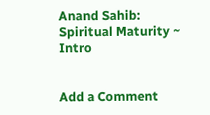Anand Sahib: Spiritual Maturity ~ Intro


Add a Comment